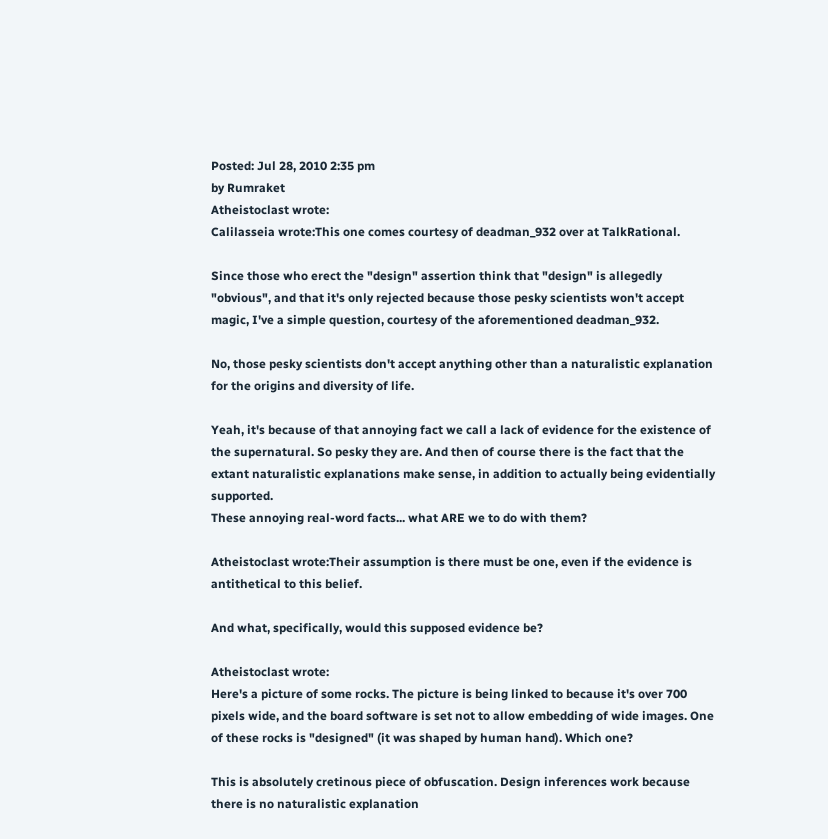Posted: Jul 28, 2010 2:35 pm
by Rumraket
Atheistoclast wrote:
Calilasseia wrote:This one comes courtesy of deadman_932 over at TalkRational.

Since those who erect the "design" assertion think that "design" is allegedly "obvious", and that it's only rejected because those pesky scientists won't accept magic, I've a simple question, courtesy of the aforementioned deadman_932.

No, those pesky scientists don't accept anything other than a naturalistic explanation for the origins and diversity of life.

Yeah, it's because of that annoying fact we call a lack of evidence for the existence of the supernatural. So pesky they are. And then of course there is the fact that the extant naturalistic explanations make sense, in addition to actually being evidentially supported.
These annoying real-word facts... what ARE we to do with them?

Atheistoclast wrote:Their assumption is there must be one, even if the evidence is antithetical to this belief.

And what, specifically, would this supposed evidence be?

Atheistoclast wrote:
Here's a picture of some rocks. The picture is being linked to because it's over 700 pixels wide, and the board software is set not to allow embedding of wide images. One of these rocks is "designed" (it was shaped by human hand). Which one?

This is absolutely cretinous piece of obfuscation. Design inferences work because there is no naturalistic explanation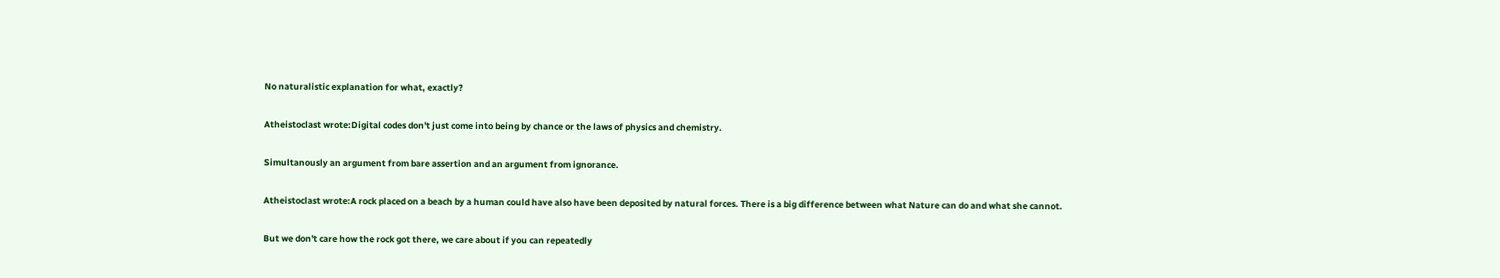No naturalistic explanation for what, exactly?

Atheistoclast wrote:Digital codes don't just come into being by chance or the laws of physics and chemistry.

Simultanously an argument from bare assertion and an argument from ignorance.

Atheistoclast wrote:A rock placed on a beach by a human could have also have been deposited by natural forces. There is a big difference between what Nature can do and what she cannot.

But we don't care how the rock got there, we care about if you can repeatedly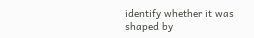identify whether it was shaped by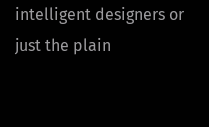intelligent designers or just the plain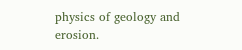physics of geology and erosion.